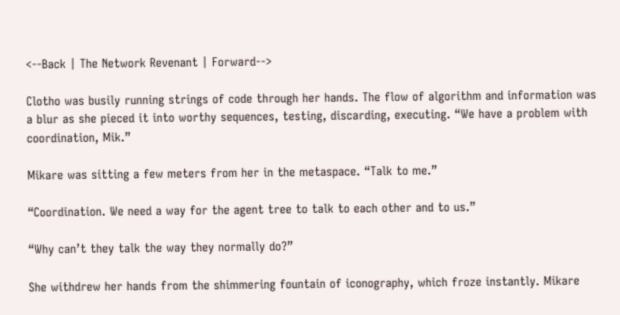<--Back | The Network Revenant | Forward-->

Clotho was busily running strings of code through her hands. The flow of algorithm and information was a blur as she pieced it into worthy sequences, testing, discarding, executing. “We have a problem with coordination, Mik.”

Mikare was sitting a few meters from her in the metaspace. “Talk to me.”

“Coordination. We need a way for the agent tree to talk to each other and to us.”

“Why can’t they talk the way they normally do?”

She withdrew her hands from the shimmering fountain of iconography, which froze instantly. Mikare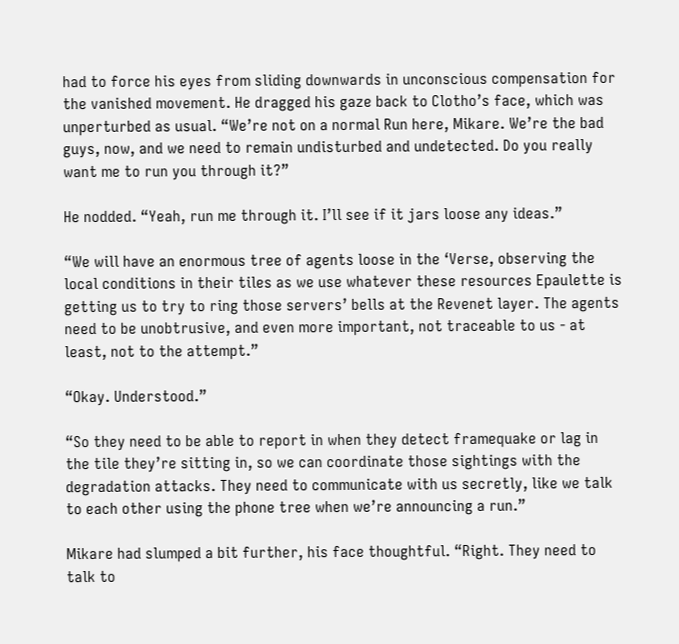had to force his eyes from sliding downwards in unconscious compensation for the vanished movement. He dragged his gaze back to Clotho’s face, which was unperturbed as usual. “We’re not on a normal Run here, Mikare. We’re the bad guys, now, and we need to remain undisturbed and undetected. Do you really want me to run you through it?”

He nodded. “Yeah, run me through it. I’ll see if it jars loose any ideas.”

“We will have an enormous tree of agents loose in the ‘Verse, observing the local conditions in their tiles as we use whatever these resources Epaulette is getting us to try to ring those servers’ bells at the Revenet layer. The agents need to be unobtrusive, and even more important, not traceable to us - at least, not to the attempt.”

“Okay. Understood.”

“So they need to be able to report in when they detect framequake or lag in the tile they’re sitting in, so we can coordinate those sightings with the degradation attacks. They need to communicate with us secretly, like we talk to each other using the phone tree when we’re announcing a run.”

Mikare had slumped a bit further, his face thoughtful. “Right. They need to talk to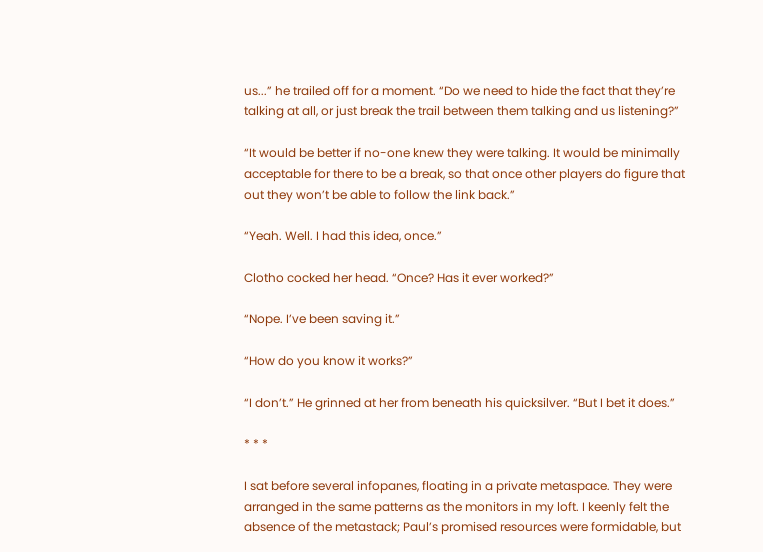us...” he trailed off for a moment. “Do we need to hide the fact that they’re talking at all, or just break the trail between them talking and us listening?”

“It would be better if no-one knew they were talking. It would be minimally acceptable for there to be a break, so that once other players do figure that out they won’t be able to follow the link back.”

“Yeah. Well. I had this idea, once.”

Clotho cocked her head. “Once? Has it ever worked?”

“Nope. I’ve been saving it.”

“How do you know it works?”

“I don’t.” He grinned at her from beneath his quicksilver. “But I bet it does.”

* * *

I sat before several infopanes, floating in a private metaspace. They were arranged in the same patterns as the monitors in my loft. I keenly felt the absence of the metastack; Paul’s promised resources were formidable, but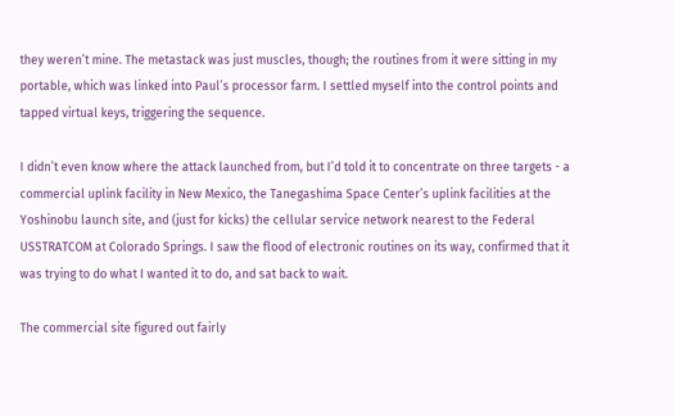they weren’t mine. The metastack was just muscles, though; the routines from it were sitting in my portable, which was linked into Paul’s processor farm. I settled myself into the control points and tapped virtual keys, triggering the sequence.

I didn’t even know where the attack launched from, but I’d told it to concentrate on three targets - a commercial uplink facility in New Mexico, the Tanegashima Space Center’s uplink facilities at the Yoshinobu launch site, and (just for kicks) the cellular service network nearest to the Federal USSTRATCOM at Colorado Springs. I saw the flood of electronic routines on its way, confirmed that it was trying to do what I wanted it to do, and sat back to wait.

The commercial site figured out fairly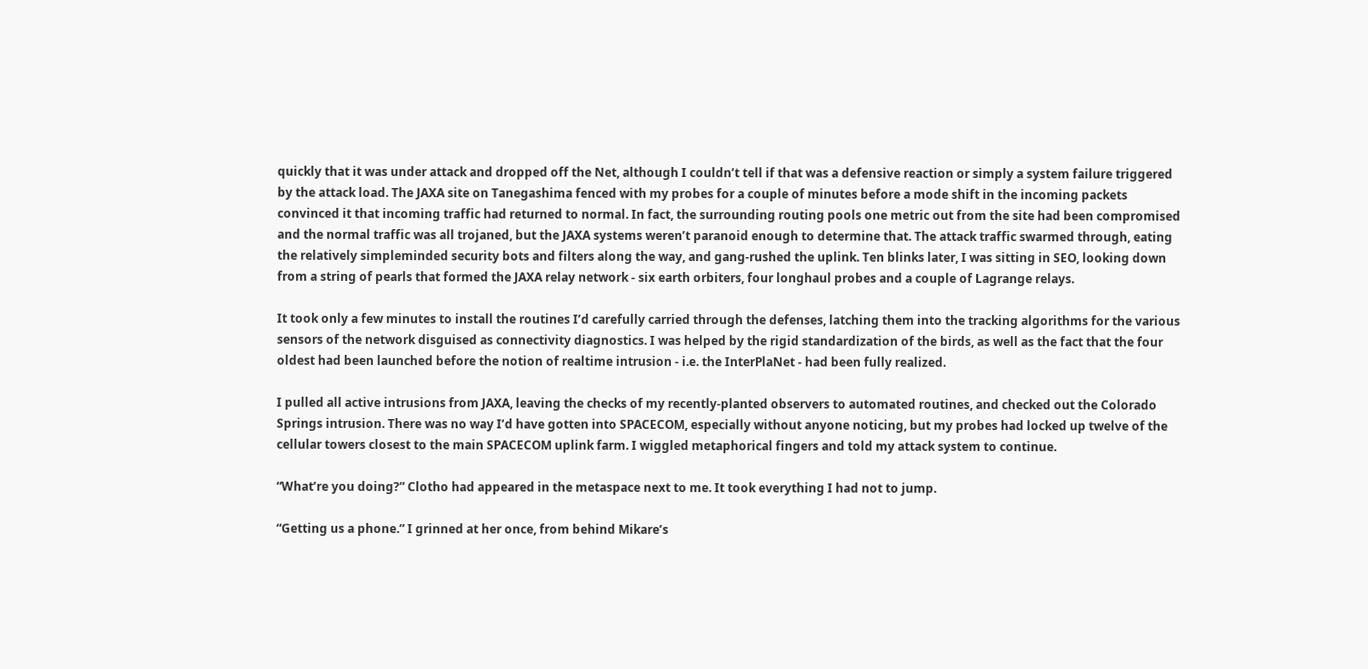quickly that it was under attack and dropped off the Net, although I couldn’t tell if that was a defensive reaction or simply a system failure triggered by the attack load. The JAXA site on Tanegashima fenced with my probes for a couple of minutes before a mode shift in the incoming packets convinced it that incoming traffic had returned to normal. In fact, the surrounding routing pools one metric out from the site had been compromised and the normal traffic was all trojaned, but the JAXA systems weren’t paranoid enough to determine that. The attack traffic swarmed through, eating the relatively simpleminded security bots and filters along the way, and gang-rushed the uplink. Ten blinks later, I was sitting in SEO, looking down from a string of pearls that formed the JAXA relay network - six earth orbiters, four longhaul probes and a couple of Lagrange relays.

It took only a few minutes to install the routines I’d carefully carried through the defenses, latching them into the tracking algorithms for the various sensors of the network disguised as connectivity diagnostics. I was helped by the rigid standardization of the birds, as well as the fact that the four oldest had been launched before the notion of realtime intrusion - i.e. the InterPlaNet - had been fully realized.

I pulled all active intrusions from JAXA, leaving the checks of my recently-planted observers to automated routines, and checked out the Colorado Springs intrusion. There was no way I’d have gotten into SPACECOM, especially without anyone noticing, but my probes had locked up twelve of the cellular towers closest to the main SPACECOM uplink farm. I wiggled metaphorical fingers and told my attack system to continue.

“What’re you doing?” Clotho had appeared in the metaspace next to me. It took everything I had not to jump.

“Getting us a phone.” I grinned at her once, from behind Mikare’s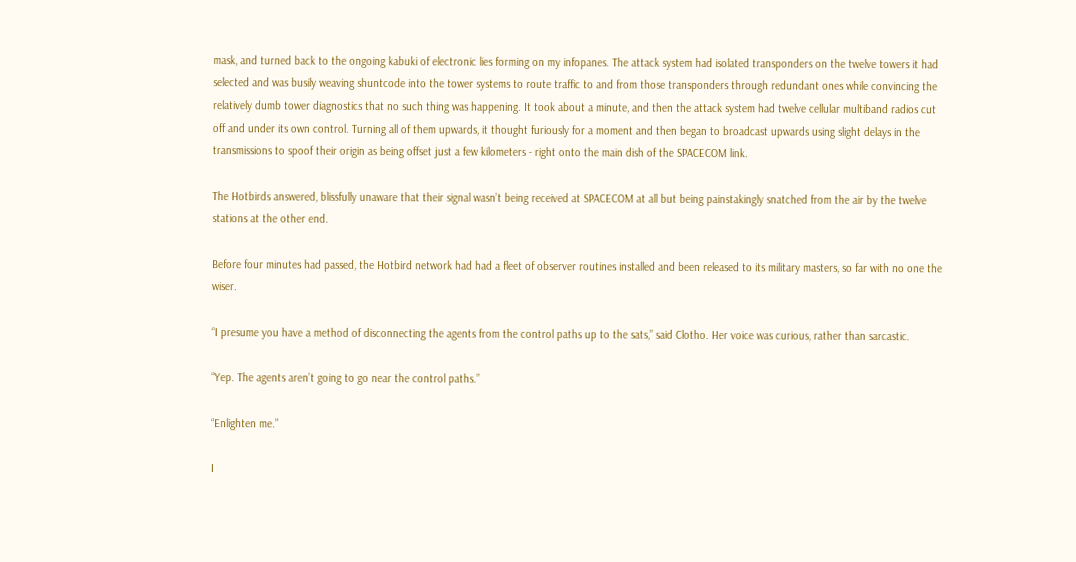mask, and turned back to the ongoing kabuki of electronic lies forming on my infopanes. The attack system had isolated transponders on the twelve towers it had selected and was busily weaving shuntcode into the tower systems to route traffic to and from those transponders through redundant ones while convincing the relatively dumb tower diagnostics that no such thing was happening. It took about a minute, and then the attack system had twelve cellular multiband radios cut off and under its own control. Turning all of them upwards, it thought furiously for a moment and then began to broadcast upwards using slight delays in the transmissions to spoof their origin as being offset just a few kilometers - right onto the main dish of the SPACECOM link.

The Hotbirds answered, blissfully unaware that their signal wasn’t being received at SPACECOM at all but being painstakingly snatched from the air by the twelve stations at the other end.

Before four minutes had passed, the Hotbird network had had a fleet of observer routines installed and been released to its military masters, so far with no one the wiser.

“I presume you have a method of disconnecting the agents from the control paths up to the sats,” said Clotho. Her voice was curious, rather than sarcastic.

“Yep. The agents aren’t going to go near the control paths.”

“Enlighten me.”

I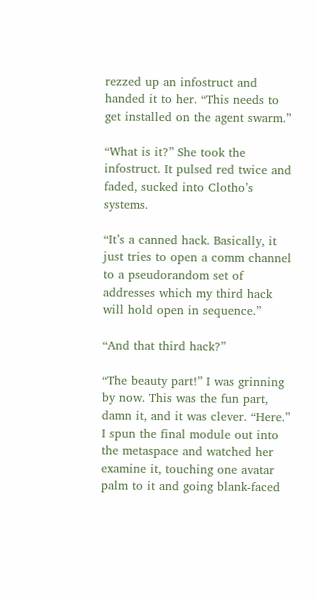rezzed up an infostruct and handed it to her. “This needs to get installed on the agent swarm.”

“What is it?” She took the infostruct. It pulsed red twice and faded, sucked into Clotho’s systems.

“It’s a canned hack. Basically, it just tries to open a comm channel to a pseudorandom set of addresses which my third hack will hold open in sequence.”

“And that third hack?”

“The beauty part!” I was grinning by now. This was the fun part, damn it, and it was clever. “Here.” I spun the final module out into the metaspace and watched her examine it, touching one avatar palm to it and going blank-faced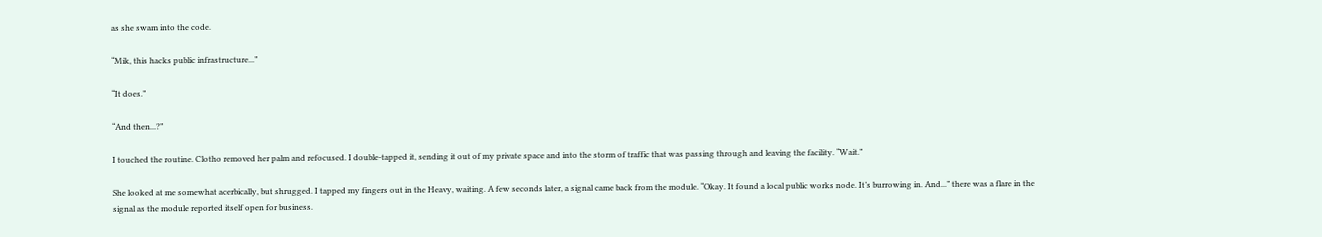as she swam into the code.

“Mik, this hacks public infrastructure...”

“It does.”

“And then...?”

I touched the routine. Clotho removed her palm and refocused. I double-tapped it, sending it out of my private space and into the storm of traffic that was passing through and leaving the facility. “Wait.”

She looked at me somewhat acerbically, but shrugged. I tapped my fingers out in the Heavy, waiting. A few seconds later, a signal came back from the module. “Okay. It found a local public works node. It’s burrowing in. And...” there was a flare in the signal as the module reported itself open for business.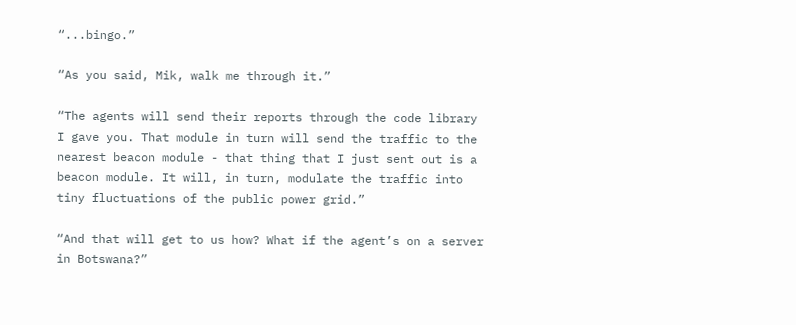“...bingo.”

“As you said, Mik, walk me through it.”

“The agents will send their reports through the code library I gave you. That module in turn will send the traffic to the nearest beacon module - that thing that I just sent out is a beacon module. It will, in turn, modulate the traffic into tiny fluctuations of the public power grid.”

“And that will get to us how? What if the agent’s on a server in Botswana?”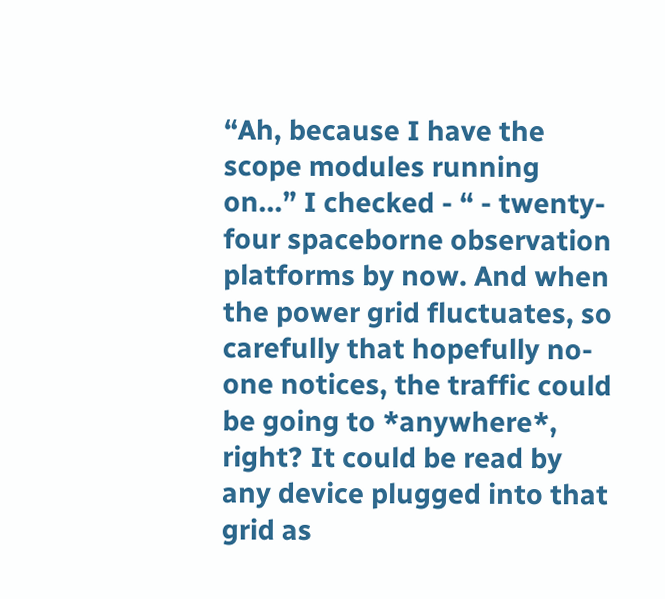“Ah, because I have the scope modules running on...” I checked - “ - twenty-four spaceborne observation platforms by now. And when the power grid fluctuates, so carefully that hopefully no-one notices, the traffic could be going to *anywhere*, right? It could be read by any device plugged into that grid as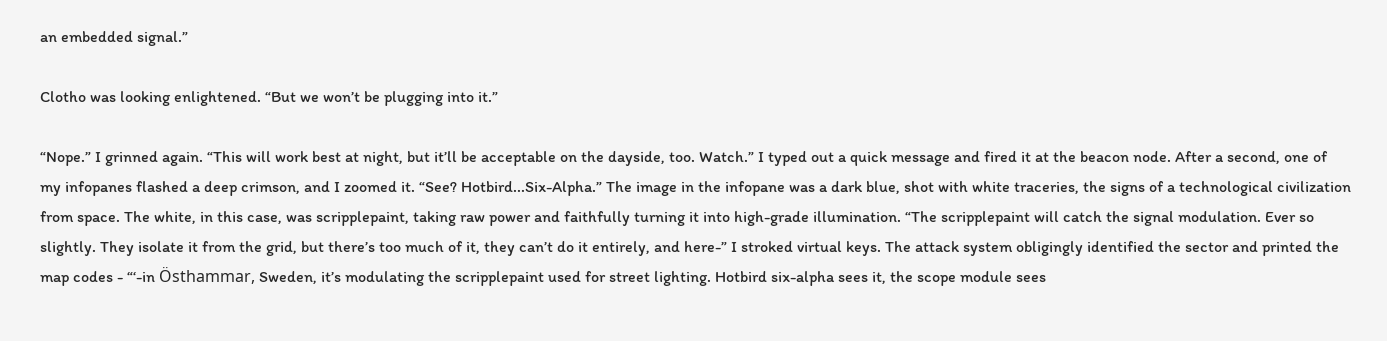an embedded signal.”

Clotho was looking enlightened. “But we won’t be plugging into it.”

“Nope.” I grinned again. “This will work best at night, but it’ll be acceptable on the dayside, too. Watch.” I typed out a quick message and fired it at the beacon node. After a second, one of my infopanes flashed a deep crimson, and I zoomed it. “See? Hotbird...Six-Alpha.” The image in the infopane was a dark blue, shot with white traceries, the signs of a technological civilization from space. The white, in this case, was scripplepaint, taking raw power and faithfully turning it into high-grade illumination. “The scripplepaint will catch the signal modulation. Ever so slightly. They isolate it from the grid, but there’s too much of it, they can’t do it entirely, and here-” I stroked virtual keys. The attack system obligingly identified the sector and printed the map codes - “‘-in Östhammar, Sweden, it’s modulating the scripplepaint used for street lighting. Hotbird six-alpha sees it, the scope module sees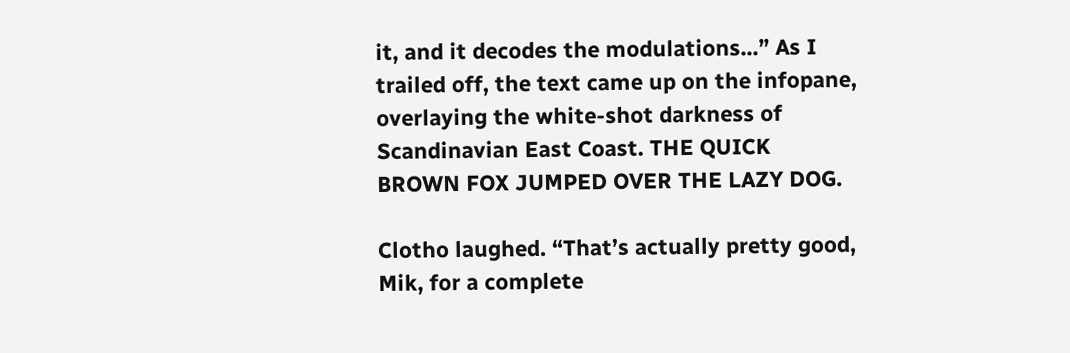it, and it decodes the modulations...” As I trailed off, the text came up on the infopane, overlaying the white-shot darkness of Scandinavian East Coast. THE QUICK BROWN FOX JUMPED OVER THE LAZY DOG.

Clotho laughed. “That’s actually pretty good, Mik, for a complete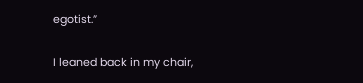egotist.”

I leaned back in my chair,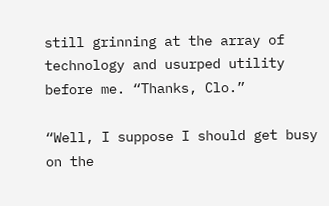still grinning at the array of technology and usurped utility before me. “Thanks, Clo.”

“Well, I suppose I should get busy on the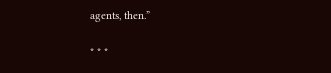agents, then.”

* * *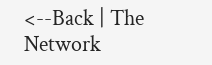<--Back | The Network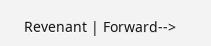Revenant | Forward-->